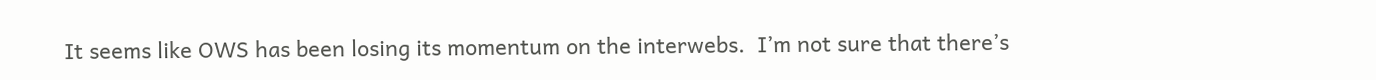It seems like OWS has been losing its momentum on the interwebs.  I’m not sure that there’s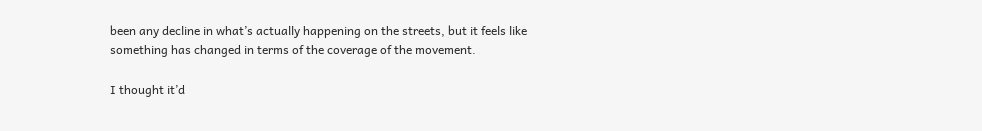been any decline in what’s actually happening on the streets, but it feels like something has changed in terms of the coverage of the movement.

I thought it’d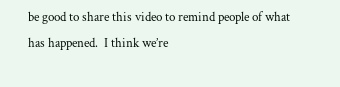be good to share this video to remind people of what has happened.  I think we’re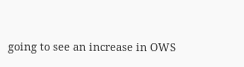going to see an increase in OWS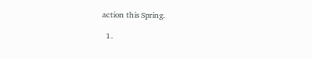action this Spring.

  1.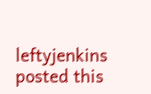leftyjenkins posted this